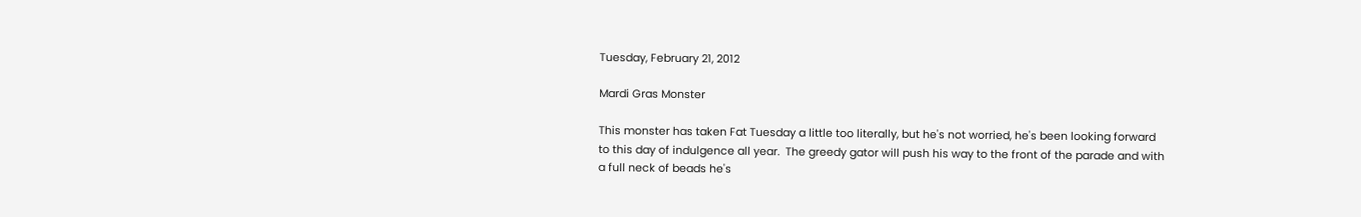Tuesday, February 21, 2012

Mardi Gras Monster

This monster has taken Fat Tuesday a little too literally, but he's not worried, he's been looking forward to this day of indulgence all year.  The greedy gator will push his way to the front of the parade and with a full neck of beads he's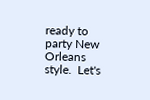ready to party New Orleans style.  Let's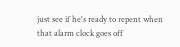just see if he's ready to repent when that alarm clock goes off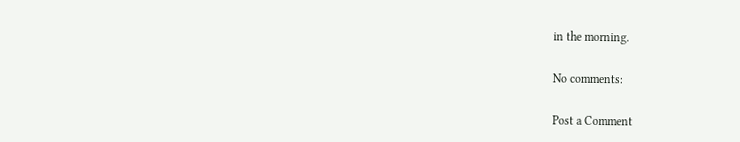in the morning.

No comments:

Post a Comment